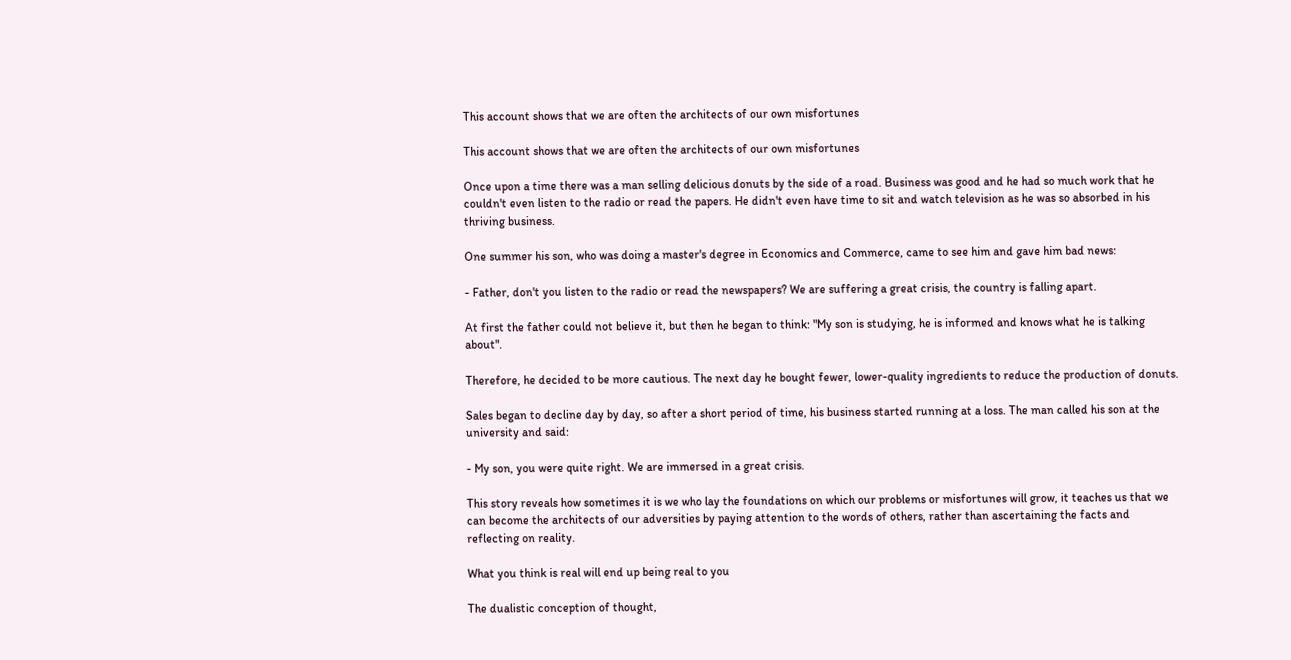This account shows that we are often the architects of our own misfortunes

This account shows that we are often the architects of our own misfortunes

Once upon a time there was a man selling delicious donuts by the side of a road. Business was good and he had so much work that he couldn't even listen to the radio or read the papers. He didn't even have time to sit and watch television as he was so absorbed in his thriving business.

One summer his son, who was doing a master's degree in Economics and Commerce, came to see him and gave him bad news:

- Father, don't you listen to the radio or read the newspapers? We are suffering a great crisis, the country is falling apart.

At first the father could not believe it, but then he began to think: "My son is studying, he is informed and knows what he is talking about".

Therefore, he decided to be more cautious. The next day he bought fewer, lower-quality ingredients to reduce the production of donuts.

Sales began to decline day by day, so after a short period of time, his business started running at a loss. The man called his son at the university and said:

- My son, you were quite right. We are immersed in a great crisis.

This story reveals how sometimes it is we who lay the foundations on which our problems or misfortunes will grow, it teaches us that we can become the architects of our adversities by paying attention to the words of others, rather than ascertaining the facts and reflecting on reality.

What you think is real will end up being real to you

The dualistic conception of thought,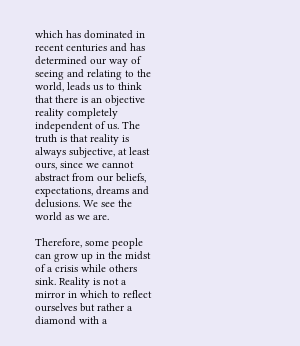which has dominated in recent centuries and has determined our way of seeing and relating to the world, leads us to think that there is an objective reality completely independent of us. The truth is that reality is always subjective, at least ours, since we cannot abstract from our beliefs, expectations, dreams and delusions. We see the world as we are.

Therefore, some people can grow up in the midst of a crisis while others sink. Reality is not a mirror in which to reflect ourselves but rather a diamond with a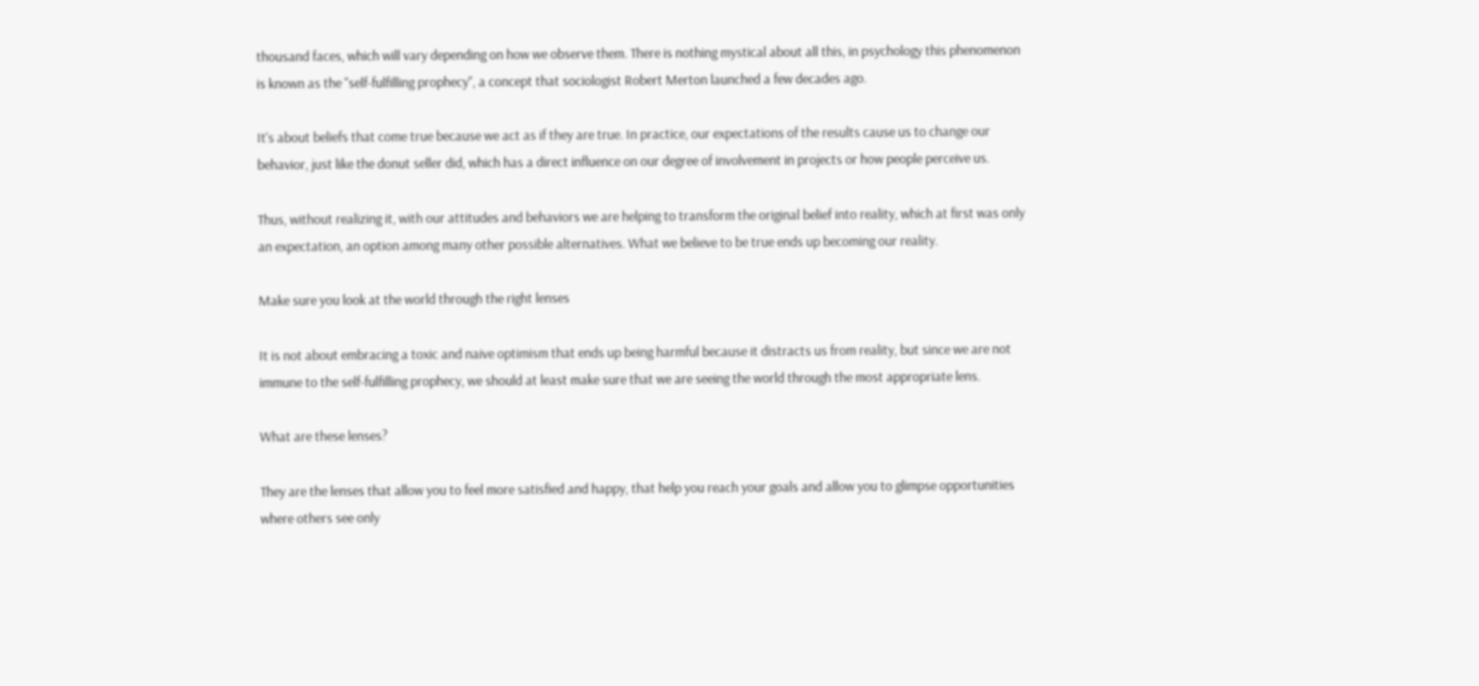thousand faces, which will vary depending on how we observe them. There is nothing mystical about all this, in psychology this phenomenon is known as the "self-fulfilling prophecy", a concept that sociologist Robert Merton launched a few decades ago.

It's about beliefs that come true because we act as if they are true. In practice, our expectations of the results cause us to change our behavior, just like the donut seller did, which has a direct influence on our degree of involvement in projects or how people perceive us.

Thus, without realizing it, with our attitudes and behaviors we are helping to transform the original belief into reality, which at first was only an expectation, an option among many other possible alternatives. What we believe to be true ends up becoming our reality.

Make sure you look at the world through the right lenses

It is not about embracing a toxic and naive optimism that ends up being harmful because it distracts us from reality, but since we are not immune to the self-fulfilling prophecy, we should at least make sure that we are seeing the world through the most appropriate lens.

What are these lenses?

They are the lenses that allow you to feel more satisfied and happy, that help you reach your goals and allow you to glimpse opportunities where others see only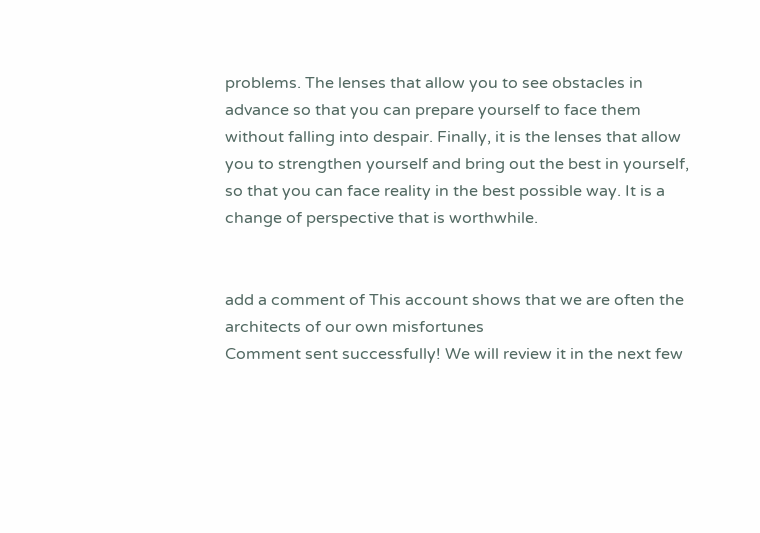problems. The lenses that allow you to see obstacles in advance so that you can prepare yourself to face them without falling into despair. Finally, it is the lenses that allow you to strengthen yourself and bring out the best in yourself, so that you can face reality in the best possible way. It is a change of perspective that is worthwhile.


add a comment of This account shows that we are often the architects of our own misfortunes
Comment sent successfully! We will review it in the next few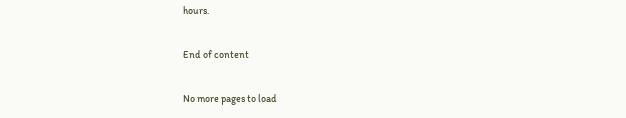hours.

End of content

No more pages to load